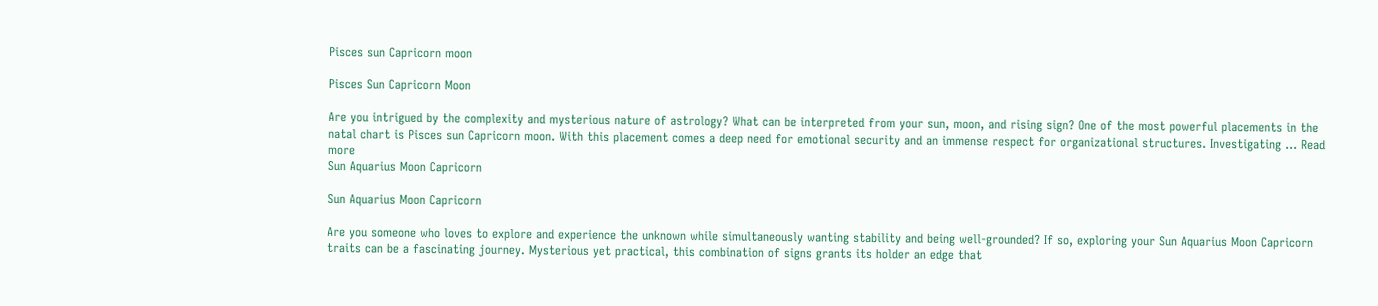Pisces sun Capricorn moon

Pisces Sun Capricorn Moon

Are you intrigued by the complexity and mysterious nature of astrology? What can be interpreted from your sun, moon, and rising sign? One of the most powerful placements in the natal chart is Pisces sun Capricorn moon. With this placement comes a deep need for emotional security and an immense respect for organizational structures. Investigating … Read more
Sun Aquarius Moon Capricorn

Sun Aquarius Moon Capricorn

Are you someone who loves to explore and experience the unknown while simultaneously wanting stability and being well-grounded? If so, exploring your Sun Aquarius Moon Capricorn traits can be a fascinating journey. Mysterious yet practical, this combination of signs grants its holder an edge that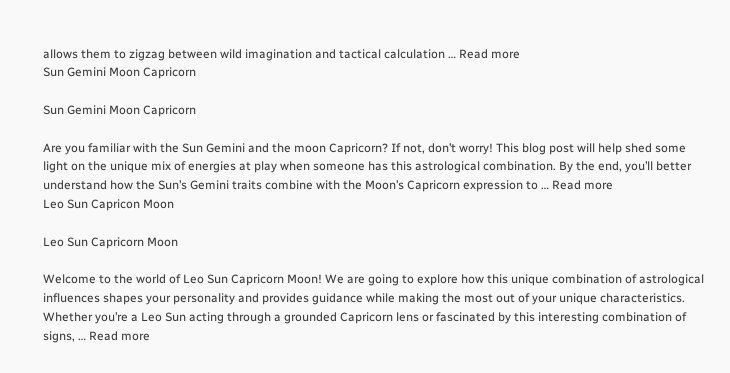allows them to zigzag between wild imagination and tactical calculation … Read more
Sun Gemini Moon Capricorn

Sun Gemini Moon Capricorn

Are you familiar with the Sun Gemini and the moon Capricorn? If not, don’t worry! This blog post will help shed some light on the unique mix of energies at play when someone has this astrological combination. By the end, you’ll better understand how the Sun’s Gemini traits combine with the Moon’s Capricorn expression to … Read more
Leo Sun Capricon Moon

Leo Sun Capricorn Moon

Welcome to the world of Leo Sun Capricorn Moon! We are going to explore how this unique combination of astrological influences shapes your personality and provides guidance while making the most out of your unique characteristics. Whether you’re a Leo Sun acting through a grounded Capricorn lens or fascinated by this interesting combination of signs, … Read more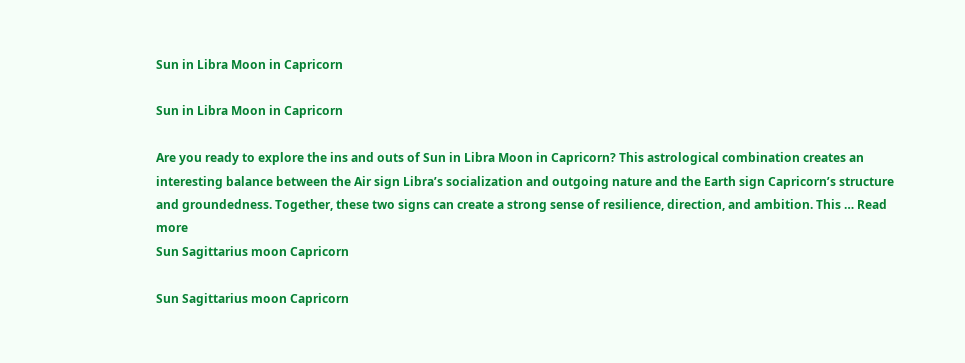Sun in Libra Moon in Capricorn

Sun in Libra Moon in Capricorn

Are you ready to explore the ins and outs of Sun in Libra Moon in Capricorn? This astrological combination creates an interesting balance between the Air sign Libra’s socialization and outgoing nature and the Earth sign Capricorn’s structure and groundedness. Together, these two signs can create a strong sense of resilience, direction, and ambition. This … Read more
Sun Sagittarius moon Capricorn

Sun Sagittarius moon Capricorn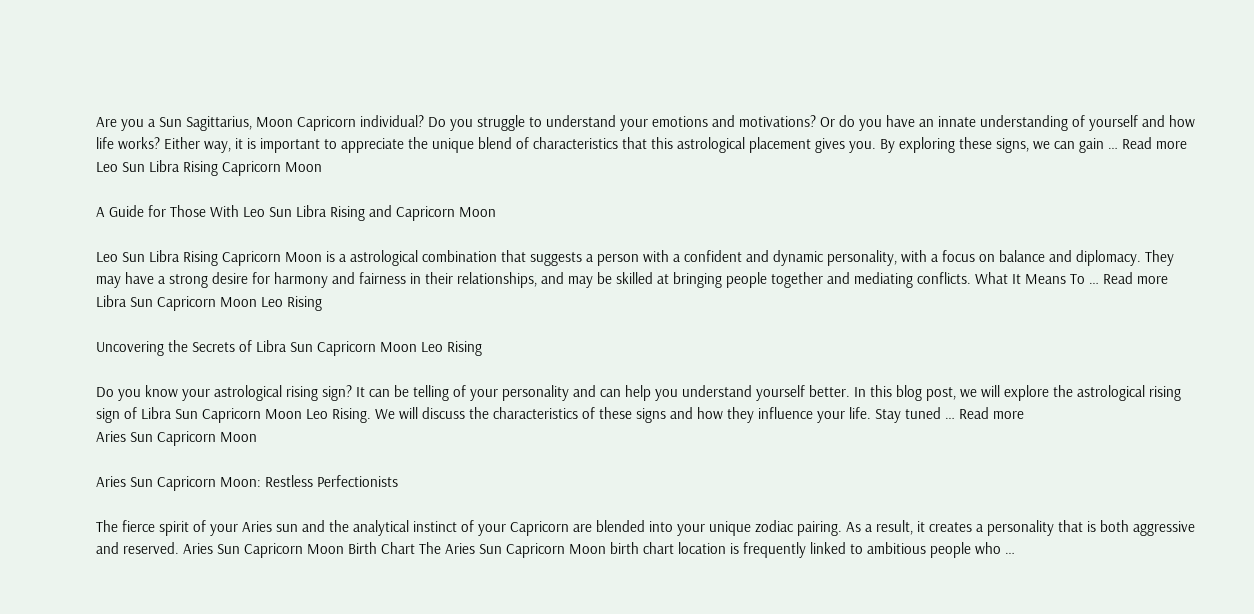Are you a Sun Sagittarius, Moon Capricorn individual? Do you struggle to understand your emotions and motivations? Or do you have an innate understanding of yourself and how life works? Either way, it is important to appreciate the unique blend of characteristics that this astrological placement gives you. By exploring these signs, we can gain … Read more
Leo Sun Libra Rising Capricorn Moon

A Guide for Those With Leo Sun Libra Rising and Capricorn Moon

Leo Sun Libra Rising Capricorn Moon is a astrological combination that suggests a person with a confident and dynamic personality, with a focus on balance and diplomacy. They may have a strong desire for harmony and fairness in their relationships, and may be skilled at bringing people together and mediating conflicts. What It Means To … Read more
Libra Sun Capricorn Moon Leo Rising

Uncovering the Secrets of Libra Sun Capricorn Moon Leo Rising

Do you know your astrological rising sign? It can be telling of your personality and can help you understand yourself better. In this blog post, we will explore the astrological rising sign of Libra Sun Capricorn Moon Leo Rising. We will discuss the characteristics of these signs and how they influence your life. Stay tuned … Read more
Aries Sun Capricorn Moon

Aries Sun Capricorn Moon: Restless Perfectionists

The fierce spirit of your Aries sun and the analytical instinct of your Capricorn are blended into your unique zodiac pairing. As a result, it creates a personality that is both aggressive and reserved. Aries Sun Capricorn Moon Birth Chart The Aries Sun Capricorn Moon birth chart location is frequently linked to ambitious people who …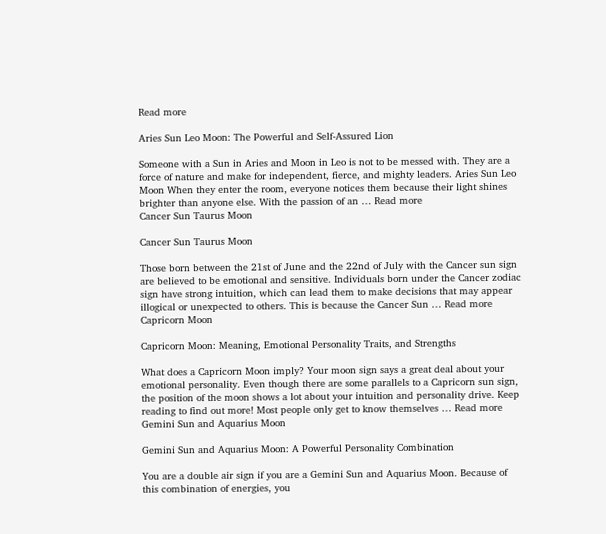Read more

Aries Sun Leo Moon: The Powerful and Self-Assured Lion

Someone with a Sun in Aries and Moon in Leo is not to be messed with. They are a force of nature and make for independent, fierce, and mighty leaders. Aries Sun Leo Moon When they enter the room, everyone notices them because their light shines brighter than anyone else. With the passion of an … Read more
Cancer Sun Taurus Moon

Cancer Sun Taurus Moon

Those born between the 21st of June and the 22nd of July with the Cancer sun sign are believed to be emotional and sensitive. Individuals born under the Cancer zodiac sign have strong intuition, which can lead them to make decisions that may appear illogical or unexpected to others. This is because the Cancer Sun … Read more
Capricorn Moon

Capricorn Moon: Meaning, Emotional Personality Traits, and Strengths

What does a Capricorn Moon imply? Your moon sign says a great deal about your emotional personality. Even though there are some parallels to a Capricorn sun sign, the position of the moon shows a lot about your intuition and personality drive. Keep reading to find out more! Most people only get to know themselves … Read more
Gemini Sun and Aquarius Moon

Gemini Sun and Aquarius Moon: A Powerful Personality Combination

You are a double air sign if you are a Gemini Sun and Aquarius Moon. Because of this combination of energies, you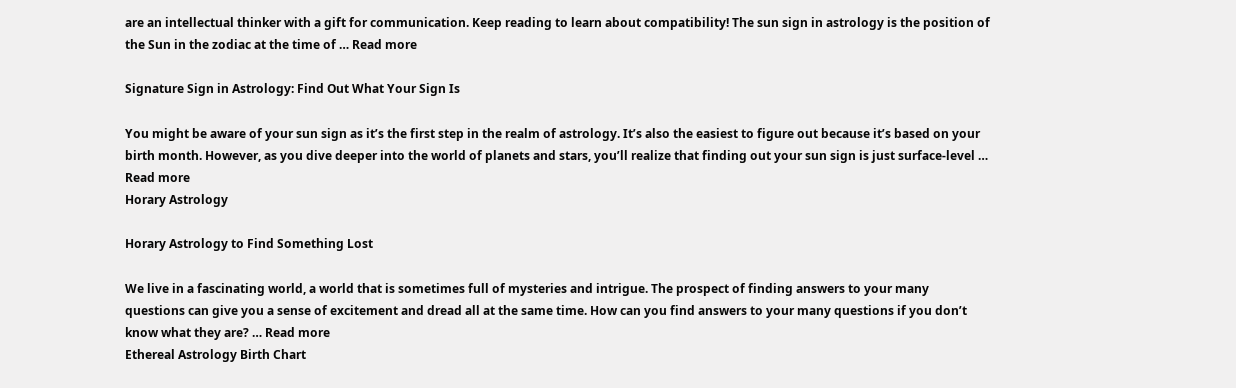are an intellectual thinker with a gift for communication. Keep reading to learn about compatibility! The sun sign in astrology is the position of the Sun in the zodiac at the time of … Read more

Signature Sign in Astrology: Find Out What Your Sign Is

You might be aware of your sun sign as it’s the first step in the realm of astrology. It’s also the easiest to figure out because it’s based on your birth month. However, as you dive deeper into the world of planets and stars, you’ll realize that finding out your sun sign is just surface-level … Read more
Horary Astrology

Horary Astrology to Find Something Lost

We live in a fascinating world, a world that is sometimes full of mysteries and intrigue. The prospect of finding answers to your many questions can give you a sense of excitement and dread all at the same time. How can you find answers to your many questions if you don’t know what they are? … Read more
Ethereal Astrology Birth Chart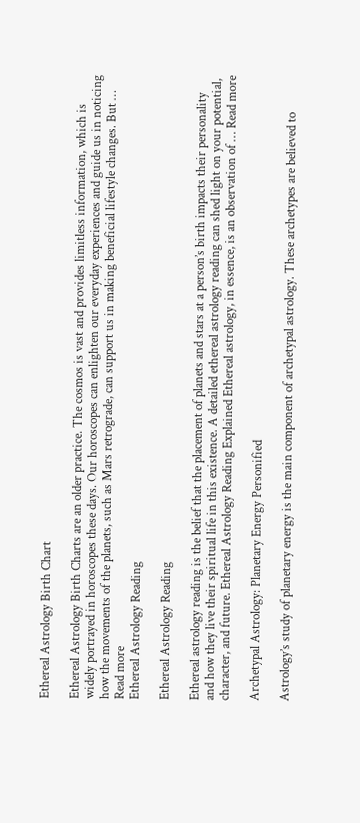Ethereal Astrology Birth Chart

Ethereal Astrology Birth Charts are an older practice. The cosmos is vast and provides limitless information, which is widely portrayed in horoscopes these days. Our horoscopes can enlighten our everyday experiences and guide us in noticing how the movements of the planets, such as Mars retrograde, can support us in making beneficial lifestyle changes. But … Read more
Ethereal Astrology Reading

Ethereal Astrology Reading

Ethereal astrology reading is the belief that the placement of planets and stars at a person’s birth impacts their personality and how they live their spiritual life in this existence. A detailed ethereal astrology reading can shed light on your potential, character, and future. Ethereal Astrology Reading Explained Ethereal astrology, in essence, is an observation of … Read more

Archetypal Astrology: Planetary Energy Personified

Astrology’s study of planetary energy is the main component of archetypal astrology. These archetypes are believed to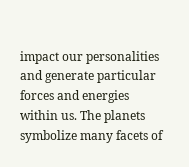impact our personalities and generate particular forces and energies within us. The planets symbolize many facets of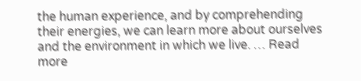the human experience, and by comprehending their energies, we can learn more about ourselves and the environment in which we live. … Read more